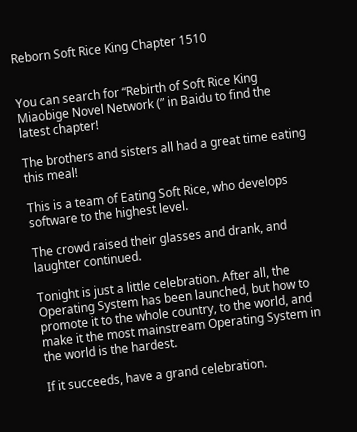Reborn Soft Rice King Chapter 1510


You can search for “Rebirth of Soft Rice King Miaobige Novel Network (” in Baidu to find the latest chapter!

The brothers and sisters all had a great time eating this meal!

This is a team of Eating Soft Rice, who develops software to the highest level.

The crowd raised their glasses and drank, and laughter continued.

Tonight is just a little celebration. After all, the Operating System has been launched, but how to promote it to the whole country, to the world, and make it the most mainstream Operating System in the world is the hardest.

If it succeeds, have a grand celebration.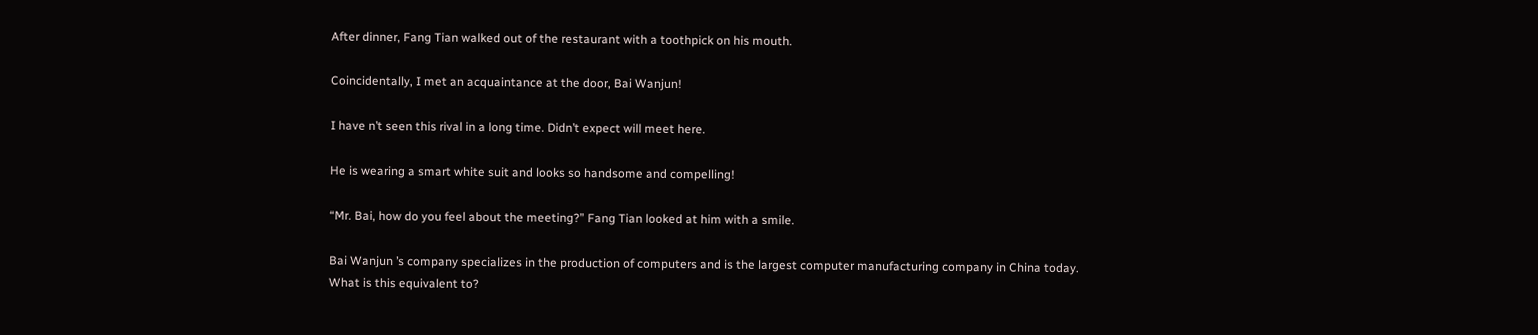After dinner, Fang Tian walked out of the restaurant with a toothpick on his mouth.

Coincidentally, I met an acquaintance at the door, Bai Wanjun!

I have n’t seen this rival in a long time. Didn’t expect will meet here.

He is wearing a smart white suit and looks so handsome and compelling!

“Mr. Bai, how do you feel about the meeting?” Fang Tian looked at him with a smile.

Bai Wanjun ’s company specializes in the production of computers and is the largest computer manufacturing company in China today. What is this equivalent to?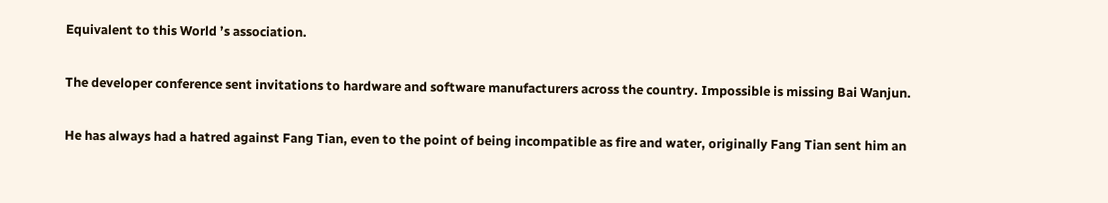Equivalent to this World ’s association.

The developer conference sent invitations to hardware and software manufacturers across the country. Impossible is missing Bai Wanjun.

He has always had a hatred against Fang Tian, even to the point of being incompatible as fire and water, originally Fang Tian sent him an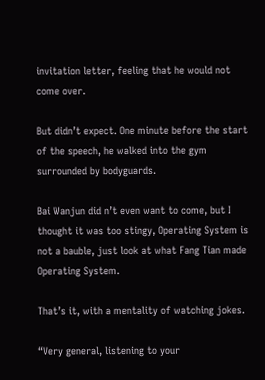invitation letter, feeling that he would not come over.

But didn’t expect. One minute before the start of the speech, he walked into the gym surrounded by bodyguards.

Bai Wanjun did n’t even want to come, but I thought it was too stingy, Operating System is not a bauble, just look at what Fang Tian made Operating System.

That’s it, with a mentality of watching jokes.

“Very general, listening to your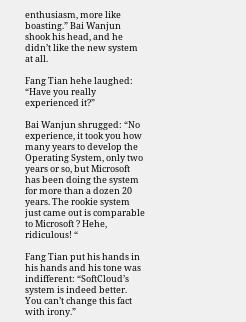enthusiasm, more like boasting.” Bai Wanjun shook his head, and he didn’t like the new system at all.

Fang Tian hehe laughed: “Have you really experienced it?”

Bai Wanjun shrugged: “No experience, it took you how many years to develop the Operating System, only two years or so, but Microsoft has been doing the system for more than a dozen 20 years. The rookie system just came out is comparable to Microsoft ? Hehe, ridiculous! “

Fang Tian put his hands in his hands and his tone was indifferent: “SoftCloud’s system is indeed better. You can’t change this fact with irony.”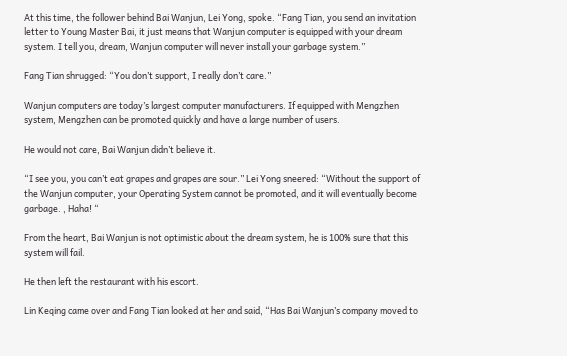At this time, the follower behind Bai Wanjun, Lei Yong, spoke. “Fang Tian, you send an invitation letter to Young Master Bai, it just means that Wanjun computer is equipped with your dream system. I tell you, dream, Wanjun computer will never install your garbage system.”

Fang Tian shrugged: “You don’t support, I really don’t care.”

Wanjun computers are today’s largest computer manufacturers. If equipped with Mengzhen system, Mengzhen can be promoted quickly and have a large number of users.

He would not care, Bai Wanjun didn’t believe it.

“I see you, you can’t eat grapes and grapes are sour.” Lei Yong sneered: “Without the support of the Wanjun computer, your Operating System cannot be promoted, and it will eventually become garbage. , Haha! “

From the heart, Bai Wanjun is not optimistic about the dream system, he is 100% sure that this system will fail.

He then left the restaurant with his escort.

Lin Keqing came over and Fang Tian looked at her and said, “Has Bai Wanjun’s company moved to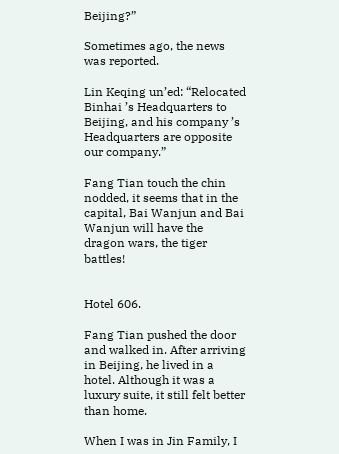Beijing?”

Sometimes ago, the news was reported.

Lin Keqing un’ed: “Relocated Binhai ’s Headquarters to Beijing, and his company ’s Headquarters are opposite our company.”

Fang Tian touch the chin nodded, it seems that in the capital, Bai Wanjun and Bai Wanjun will have the dragon wars, the tiger battles!


Hotel 606.

Fang Tian pushed the door and walked in. After arriving in Beijing, he lived in a hotel. Although it was a luxury suite, it still felt better than home.

When I was in Jin Family, I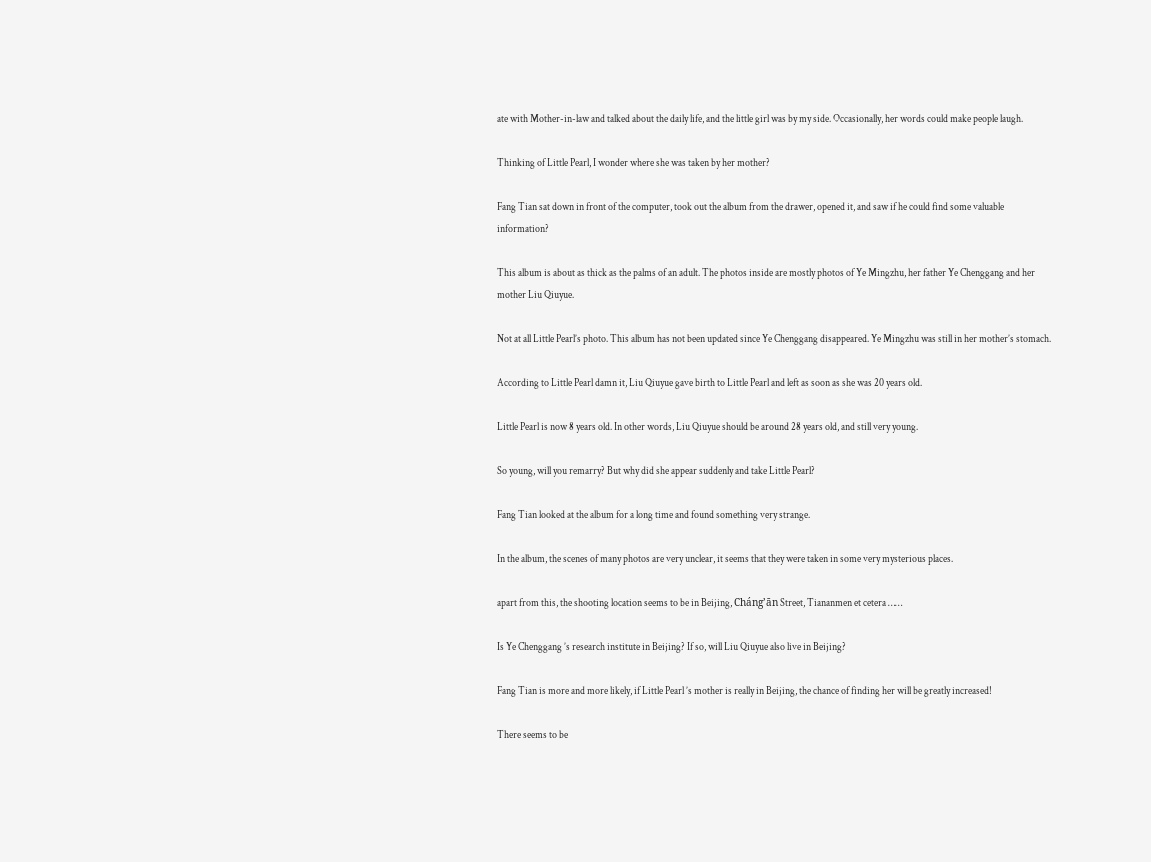ate with Mother-in-law and talked about the daily life, and the little girl was by my side. Occasionally, her words could make people laugh.

Thinking of Little Pearl, I wonder where she was taken by her mother?

Fang Tian sat down in front of the computer, took out the album from the drawer, opened it, and saw if he could find some valuable information?

This album is about as thick as the palms of an adult. The photos inside are mostly photos of Ye Mingzhu, her father Ye Chenggang and her mother Liu Qiuyue.

Not at all Little Pearl’s photo. This album has not been updated since Ye Chenggang disappeared. Ye Mingzhu was still in her mother’s stomach.

According to Little Pearl damn it, Liu Qiuyue gave birth to Little Pearl and left as soon as she was 20 years old.

Little Pearl is now 8 years old. In other words, Liu Qiuyue should be around 28 years old, and still very young.

So young, will you remarry? But why did she appear suddenly and take Little Pearl?

Fang Tian looked at the album for a long time and found something very strange.

In the album, the scenes of many photos are very unclear, it seems that they were taken in some very mysterious places.

apart from this, the shooting location seems to be in Beijing, Cháng’ān Street, Tiananmen et cetera ……

Is Ye Chenggang ’s research institute in Beijing? If so, will Liu Qiuyue also live in Beijing?

Fang Tian is more and more likely, if Little Pearl ’s mother is really in Beijing, the chance of finding her will be greatly increased!

There seems to be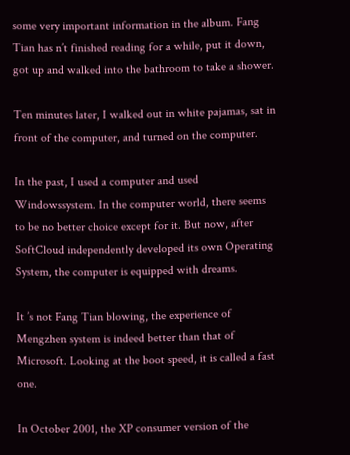some very important information in the album. Fang Tian has n’t finished reading for a while, put it down, got up and walked into the bathroom to take a shower.

Ten minutes later, I walked out in white pajamas, sat in front of the computer, and turned on the computer.

In the past, I used a computer and used Windowssystem. In the computer world, there seems to be no better choice except for it. But now, after SoftCloud independently developed its own Operating System, the computer is equipped with dreams.

It ’s not Fang Tian blowing, the experience of Mengzhen system is indeed better than that of Microsoft. Looking at the boot speed, it is called a fast one.

In October 2001, the XP consumer version of the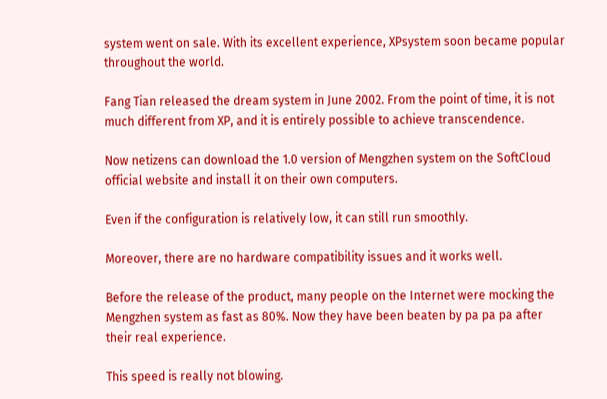system went on sale. With its excellent experience, XPsystem soon became popular throughout the world.

Fang Tian released the dream system in June 2002. From the point of time, it is not much different from XP, and it is entirely possible to achieve transcendence.

Now netizens can download the 1.0 version of Mengzhen system on the SoftCloud official website and install it on their own computers.

Even if the configuration is relatively low, it can still run smoothly.

Moreover, there are no hardware compatibility issues and it works well.

Before the release of the product, many people on the Internet were mocking the Mengzhen system as fast as 80%. Now they have been beaten by pa pa pa after their real experience.

This speed is really not blowing.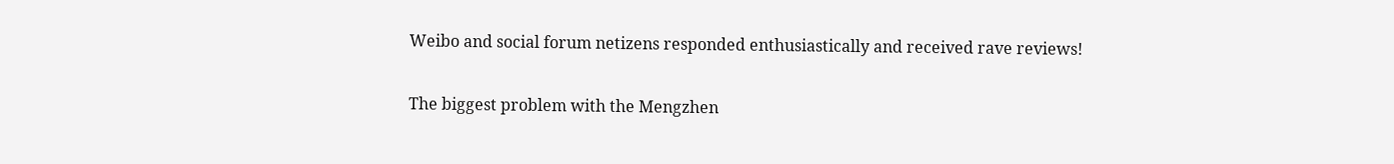Weibo and social forum netizens responded enthusiastically and received rave reviews!

The biggest problem with the Mengzhen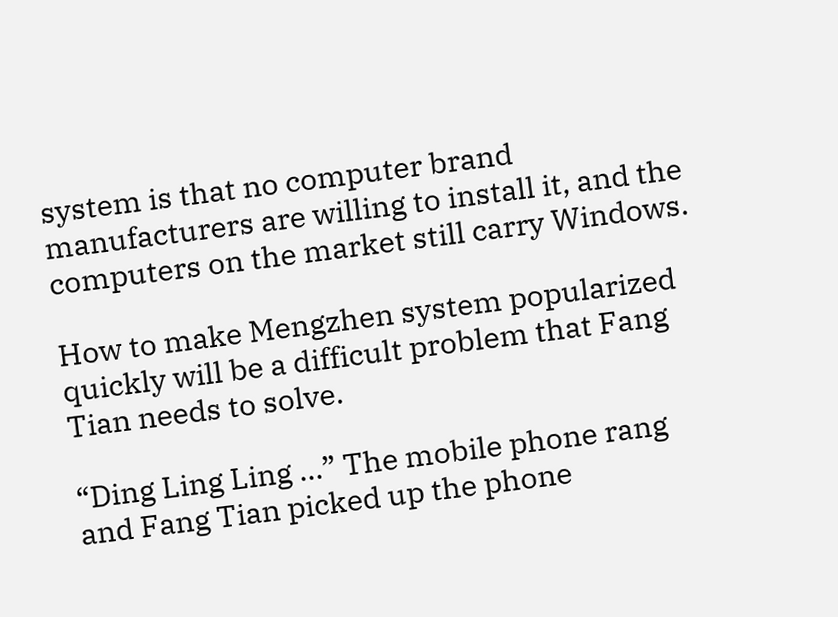system is that no computer brand manufacturers are willing to install it, and the computers on the market still carry Windows.

How to make Mengzhen system popularized quickly will be a difficult problem that Fang Tian needs to solve.

“Ding Ling Ling …” The mobile phone rang and Fang Tian picked up the phone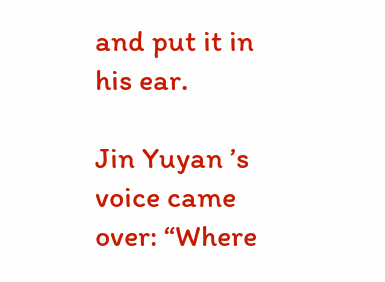and put it in his ear.

Jin Yuyan ’s voice came over: “Where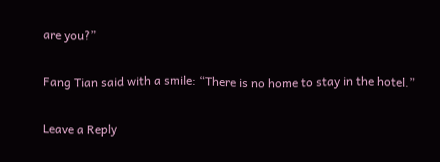are you?”

Fang Tian said with a smile: “There is no home to stay in the hotel.”

Leave a Reply